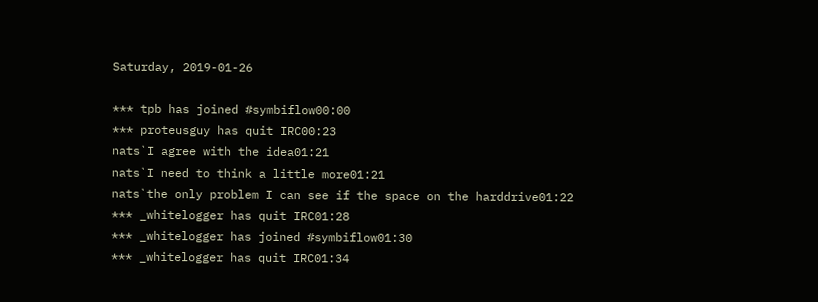Saturday, 2019-01-26

*** tpb has joined #symbiflow00:00
*** proteusguy has quit IRC00:23
nats`I agree with the idea01:21
nats`I need to think a little more01:21
nats`the only problem I can see if the space on the harddrive01:22
*** _whitelogger has quit IRC01:28
*** _whitelogger has joined #symbiflow01:30
*** _whitelogger has quit IRC01:34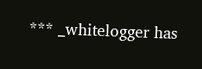*** _whitelogger has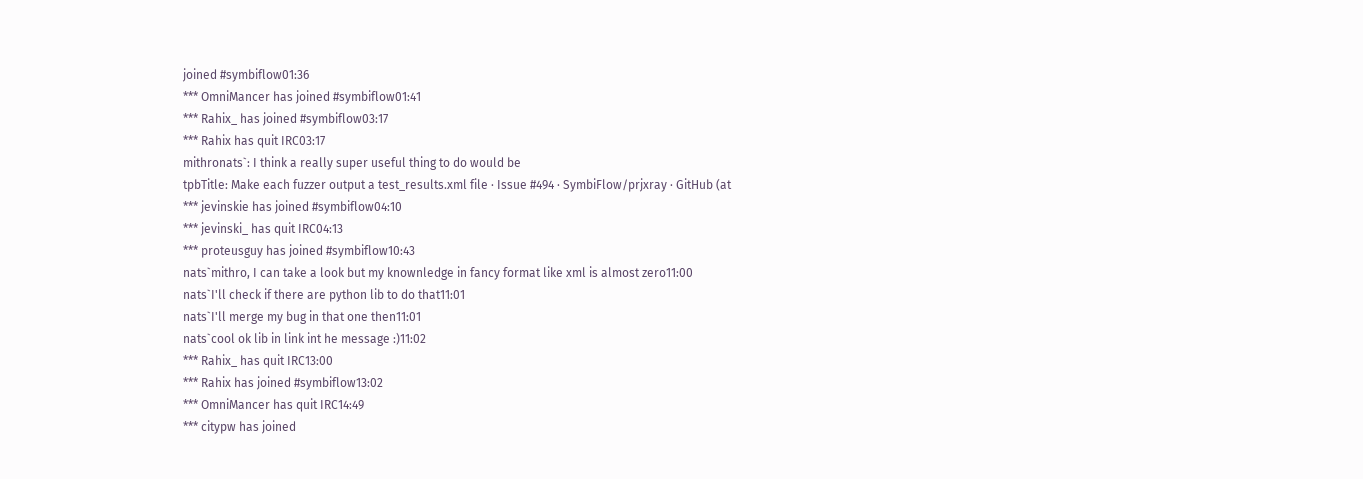joined #symbiflow01:36
*** OmniMancer has joined #symbiflow01:41
*** Rahix_ has joined #symbiflow03:17
*** Rahix has quit IRC03:17
mithronats`: I think a really super useful thing to do would be
tpbTitle: Make each fuzzer output a test_results.xml file · Issue #494 · SymbiFlow/prjxray · GitHub (at
*** jevinskie has joined #symbiflow04:10
*** jevinski_ has quit IRC04:13
*** proteusguy has joined #symbiflow10:43
nats`mithro, I can take a look but my knownledge in fancy format like xml is almost zero11:00
nats`I'll check if there are python lib to do that11:01
nats`I'll merge my bug in that one then11:01
nats`cool ok lib in link int he message :)11:02
*** Rahix_ has quit IRC13:00
*** Rahix has joined #symbiflow13:02
*** OmniMancer has quit IRC14:49
*** citypw has joined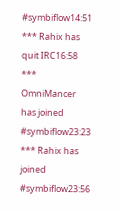#symbiflow14:51
*** Rahix has quit IRC16:58
*** OmniMancer has joined #symbiflow23:23
*** Rahix has joined #symbiflow23:56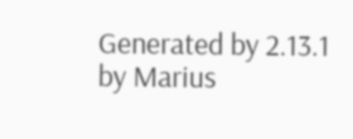Generated by 2.13.1 by Marius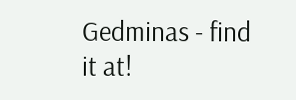Gedminas - find it at!